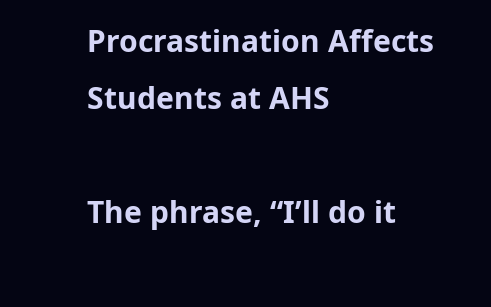Procrastination Affects Students at AHS

The phrase, “I’ll do it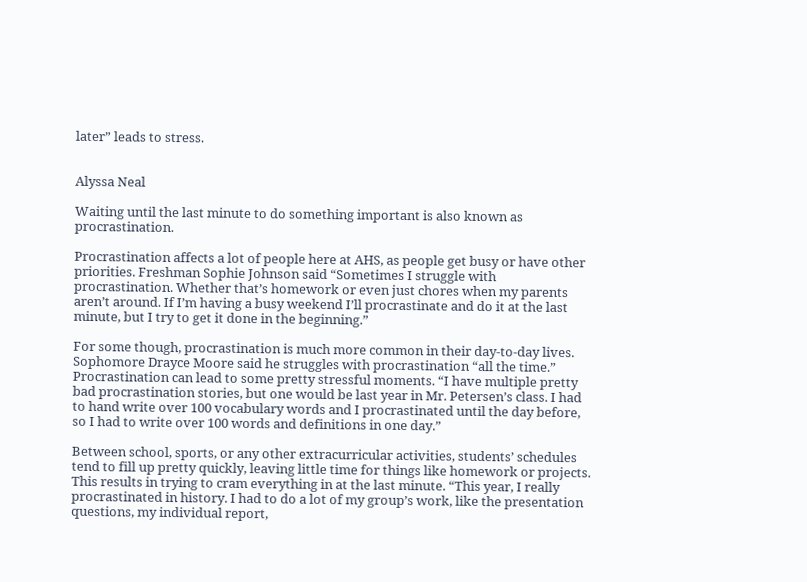later” leads to stress.


Alyssa Neal

Waiting until the last minute to do something important is also known as procrastination.

Procrastination affects a lot of people here at AHS, as people get busy or have other priorities. Freshman Sophie Johnson said “Sometimes I struggle with procrastination. Whether that’s homework or even just chores when my parents aren’t around. If I’m having a busy weekend I’ll procrastinate and do it at the last minute, but I try to get it done in the beginning.”

For some though, procrastination is much more common in their day-to-day lives. Sophomore Drayce Moore said he struggles with procrastination “all the time.” Procrastination can lead to some pretty stressful moments. “I have multiple pretty bad procrastination stories, but one would be last year in Mr. Petersen’s class. I had to hand write over 100 vocabulary words and I procrastinated until the day before, so I had to write over 100 words and definitions in one day.”

Between school, sports, or any other extracurricular activities, students’ schedules tend to fill up pretty quickly, leaving little time for things like homework or projects. This results in trying to cram everything in at the last minute. “This year, I really procrastinated in history. I had to do a lot of my group’s work, like the presentation questions, my individual report,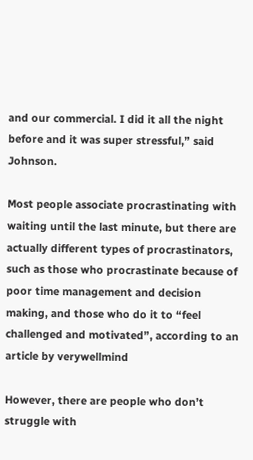and our commercial. I did it all the night before and it was super stressful,” said Johnson.

Most people associate procrastinating with waiting until the last minute, but there are actually different types of procrastinators, such as those who procrastinate because of poor time management and decision making, and those who do it to “feel challenged and motivated”, according to an article by verywellmind

However, there are people who don’t struggle with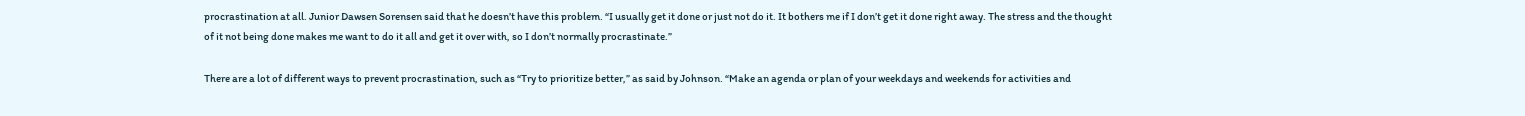procrastination at all. Junior Dawsen Sorensen said that he doesn’t have this problem. “I usually get it done or just not do it. It bothers me if I don’t get it done right away. The stress and the thought of it not being done makes me want to do it all and get it over with, so I don’t normally procrastinate.”

There are a lot of different ways to prevent procrastination, such as “Try to prioritize better,” as said by Johnson. “Make an agenda or plan of your weekdays and weekends for activities and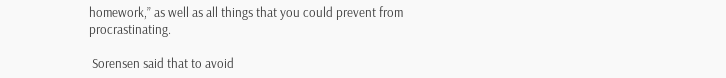homework,” as well as all things that you could prevent from procrastinating.

 Sorensen said that to avoid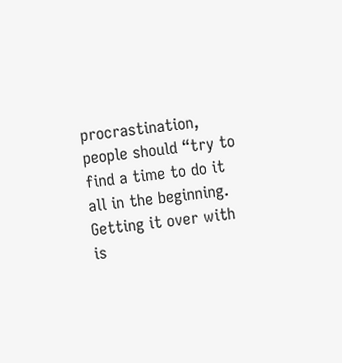procrastination, people should “try to find a time to do it all in the beginning. Getting it over with is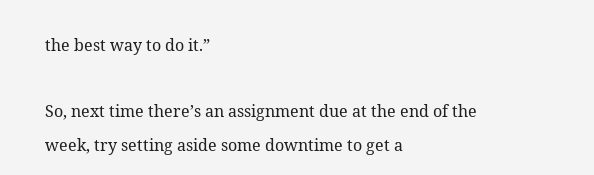the best way to do it.”

So, next time there’s an assignment due at the end of the week, try setting aside some downtime to get a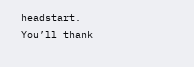headstart. You’ll thank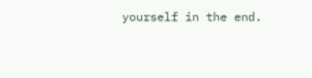yourself in the end.